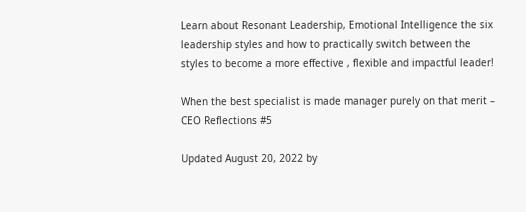Learn about Resonant Leadership, Emotional Intelligence the six leadership styles and how to practically switch between the styles to become a more effective , flexible and impactful leader!

When the best specialist is made manager purely on that merit – CEO Reflections #5

Updated August 20, 2022 by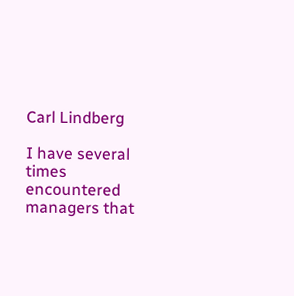Carl Lindberg

I have several times encountered managers that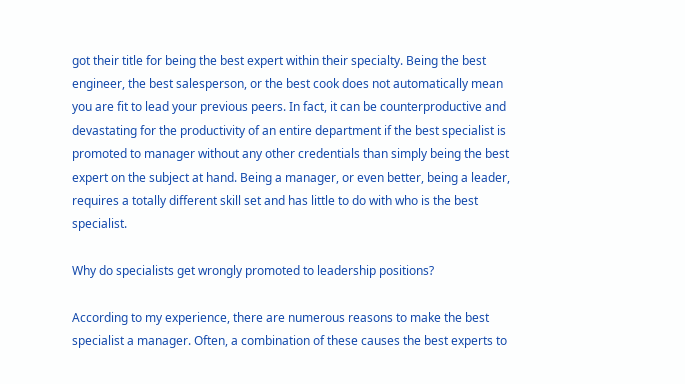got their title for being the best expert within their specialty. Being the best engineer, the best salesperson, or the best cook does not automatically mean you are fit to lead your previous peers. In fact, it can be counterproductive and devastating for the productivity of an entire department if the best specialist is promoted to manager without any other credentials than simply being the best expert on the subject at hand. Being a manager, or even better, being a leader, requires a totally different skill set and has little to do with who is the best specialist.

Why do specialists get wrongly promoted to leadership positions?

According to my experience, there are numerous reasons to make the best specialist a manager. Often, a combination of these causes the best experts to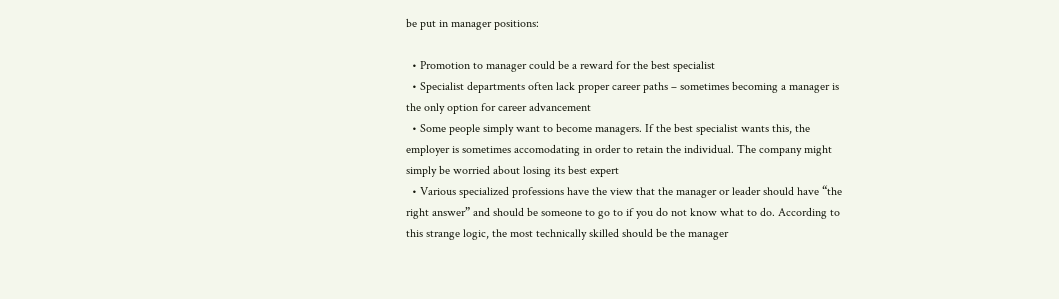be put in manager positions:

  • Promotion to manager could be a reward for the best specialist
  • Specialist departments often lack proper career paths – sometimes becoming a manager is the only option for career advancement
  • Some people simply want to become managers. If the best specialist wants this, the employer is sometimes accomodating in order to retain the individual. The company might simply be worried about losing its best expert
  • Various specialized professions have the view that the manager or leader should have “the right answer” and should be someone to go to if you do not know what to do. According to this strange logic, the most technically skilled should be the manager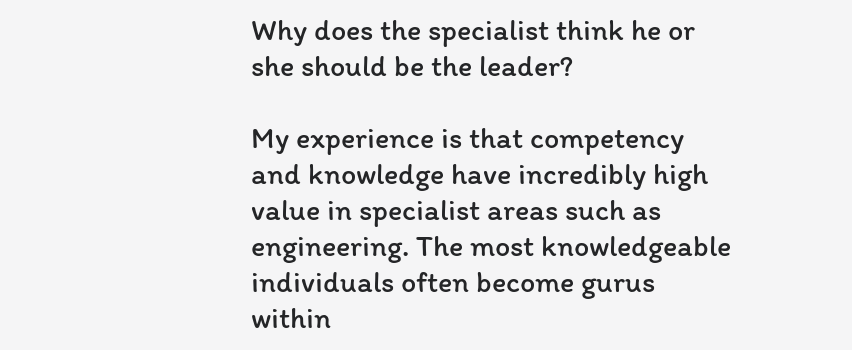Why does the specialist think he or she should be the leader?

My experience is that competency and knowledge have incredibly high value in specialist areas such as engineering. The most knowledgeable individuals often become gurus within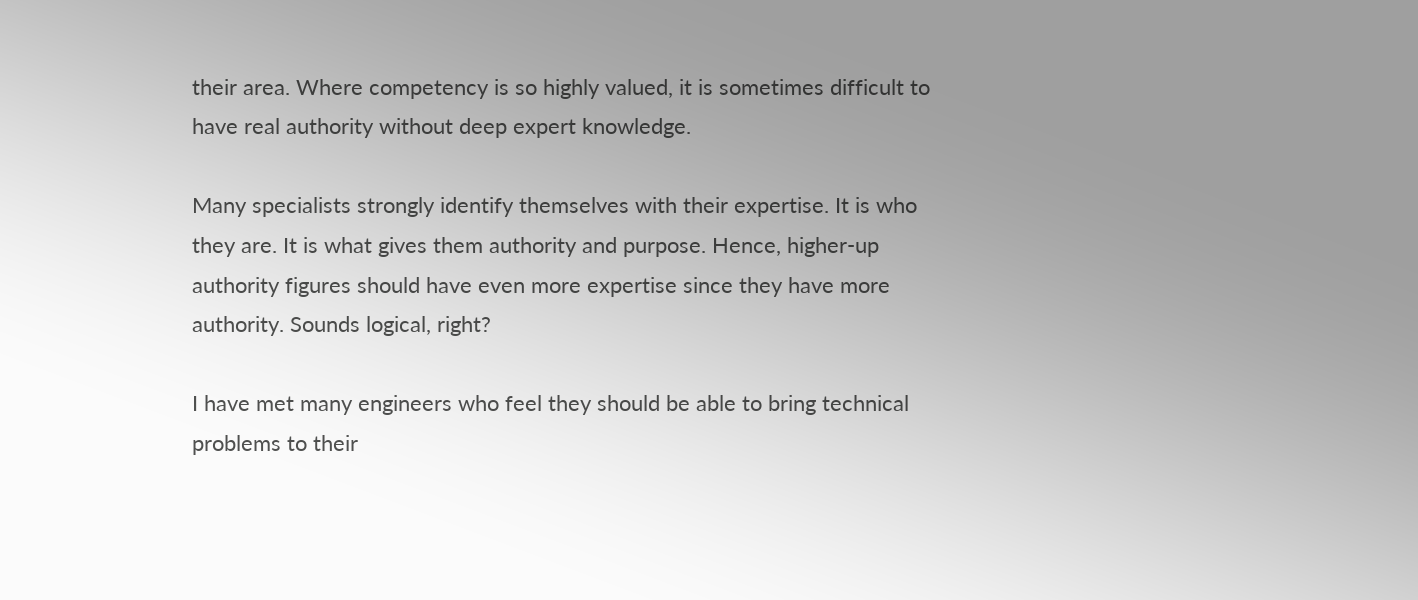their area. Where competency is so highly valued, it is sometimes difficult to have real authority without deep expert knowledge.

Many specialists strongly identify themselves with their expertise. It is who they are. It is what gives them authority and purpose. Hence, higher-up authority figures should have even more expertise since they have more authority. Sounds logical, right?

I have met many engineers who feel they should be able to bring technical problems to their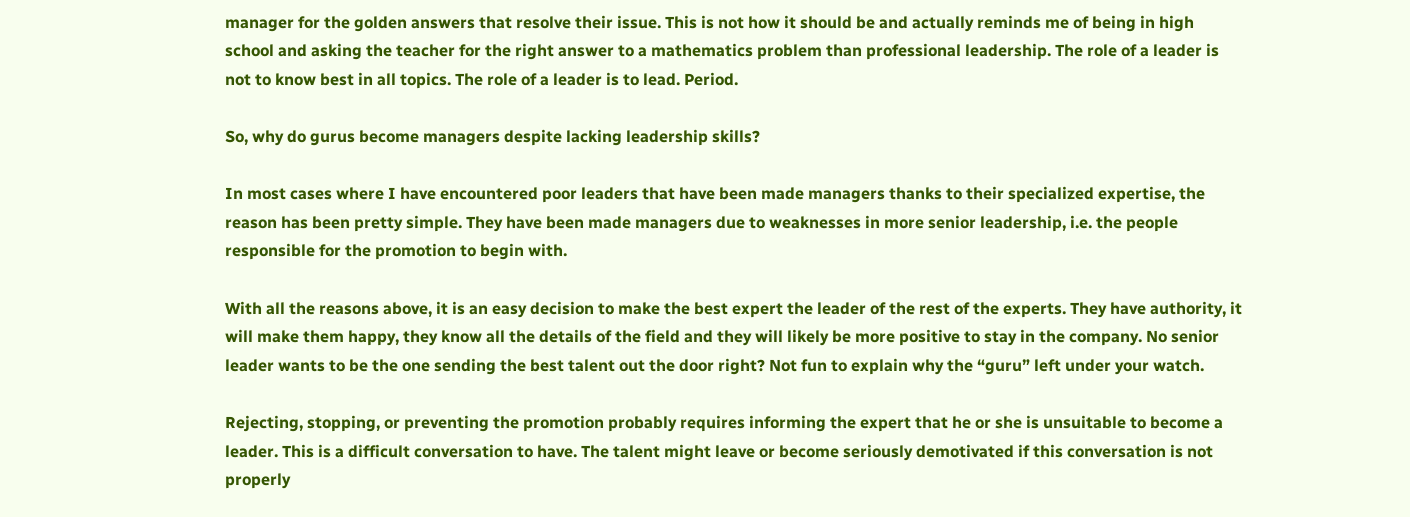manager for the golden answers that resolve their issue. This is not how it should be and actually reminds me of being in high school and asking the teacher for the right answer to a mathematics problem than professional leadership. The role of a leader is not to know best in all topics. The role of a leader is to lead. Period.

So, why do gurus become managers despite lacking leadership skills?

In most cases where I have encountered poor leaders that have been made managers thanks to their specialized expertise, the reason has been pretty simple. They have been made managers due to weaknesses in more senior leadership, i.e. the people responsible for the promotion to begin with.

With all the reasons above, it is an easy decision to make the best expert the leader of the rest of the experts. They have authority, it will make them happy, they know all the details of the field and they will likely be more positive to stay in the company. No senior leader wants to be the one sending the best talent out the door right? Not fun to explain why the “guru” left under your watch.

Rejecting, stopping, or preventing the promotion probably requires informing the expert that he or she is unsuitable to become a leader. This is a difficult conversation to have. The talent might leave or become seriously demotivated if this conversation is not properly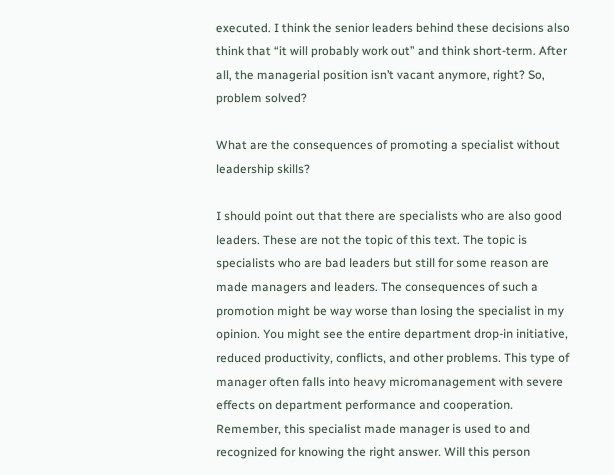executed. I think the senior leaders behind these decisions also think that “it will probably work out” and think short-term. After all, the managerial position isn’t vacant anymore, right? So, problem solved?

What are the consequences of promoting a specialist without leadership skills?

I should point out that there are specialists who are also good leaders. These are not the topic of this text. The topic is specialists who are bad leaders but still for some reason are made managers and leaders. The consequences of such a promotion might be way worse than losing the specialist in my opinion. You might see the entire department drop-in initiative, reduced productivity, conflicts, and other problems. This type of manager often falls into heavy micromanagement with severe effects on department performance and cooperation. Remember, this specialist made manager is used to and recognized for knowing the right answer. Will this person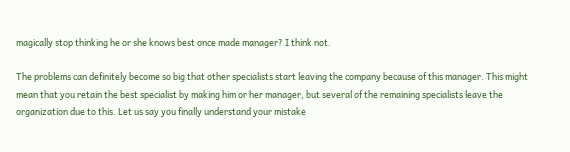magically stop thinking he or she knows best once made manager? I think not.

The problems can definitely become so big that other specialists start leaving the company because of this manager. This might mean that you retain the best specialist by making him or her manager, but several of the remaining specialists leave the organization due to this. Let us say you finally understand your mistake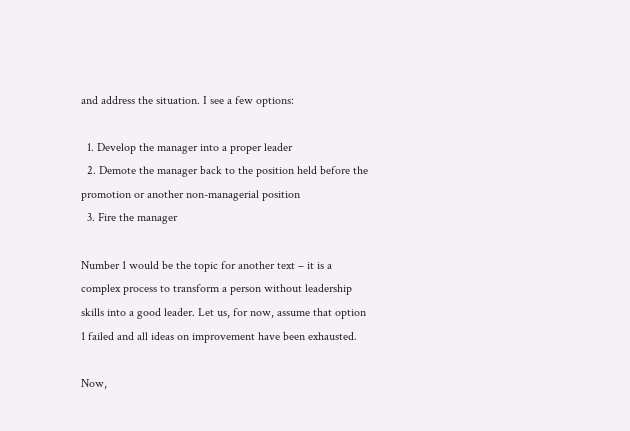and address the situation. I see a few options:

  1. Develop the manager into a proper leader
  2. Demote the manager back to the position held before the promotion or another non-managerial position
  3. Fire the manager

Number 1 would be the topic for another text – it is a complex process to transform a person without leadership skills into a good leader. Let us, for now, assume that option 1 failed and all ideas on improvement have been exhausted.

Now,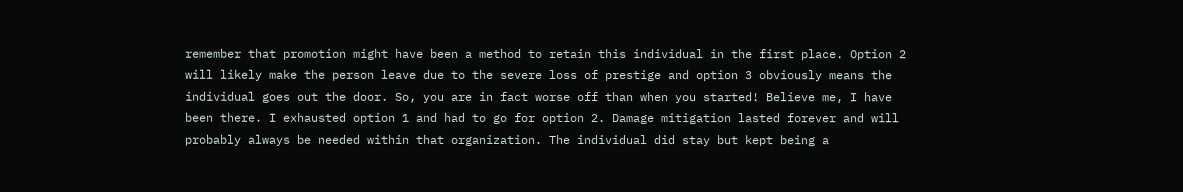remember that promotion might have been a method to retain this individual in the first place. Option 2 will likely make the person leave due to the severe loss of prestige and option 3 obviously means the individual goes out the door. So, you are in fact worse off than when you started! Believe me, I have been there. I exhausted option 1 and had to go for option 2. Damage mitigation lasted forever and will probably always be needed within that organization. The individual did stay but kept being a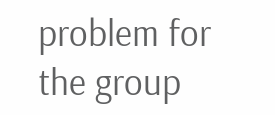problem for the group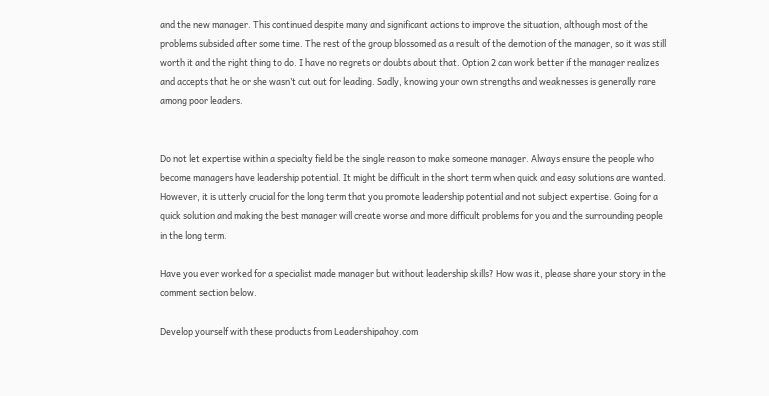and the new manager. This continued despite many and significant actions to improve the situation, although most of the problems subsided after some time. The rest of the group blossomed as a result of the demotion of the manager, so it was still worth it and the right thing to do. I have no regrets or doubts about that. Option 2 can work better if the manager realizes and accepts that he or she wasn’t cut out for leading. Sadly, knowing your own strengths and weaknesses is generally rare among poor leaders.


Do not let expertise within a specialty field be the single reason to make someone manager. Always ensure the people who become managers have leadership potential. It might be difficult in the short term when quick and easy solutions are wanted. However, it is utterly crucial for the long term that you promote leadership potential and not subject expertise. Going for a quick solution and making the best manager will create worse and more difficult problems for you and the surrounding people in the long term.

Have you ever worked for a specialist made manager but without leadership skills? How was it, please share your story in the comment section below.

Develop yourself with these products from Leadershipahoy.com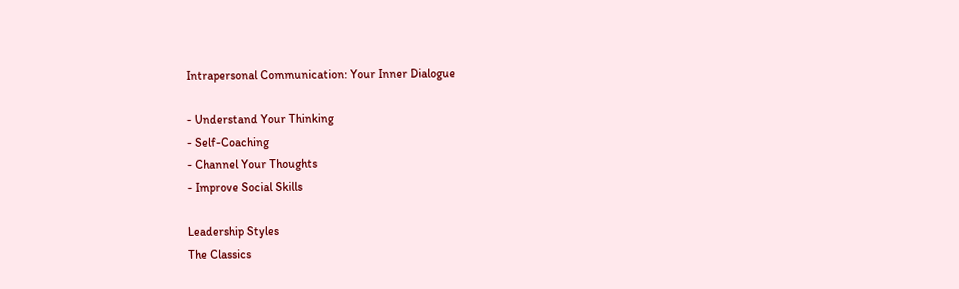Intrapersonal Communication: Your Inner Dialogue

- Understand Your Thinking
- Self-Coaching
- Channel Your Thoughts
- Improve Social Skills

Leadership Styles
The Classics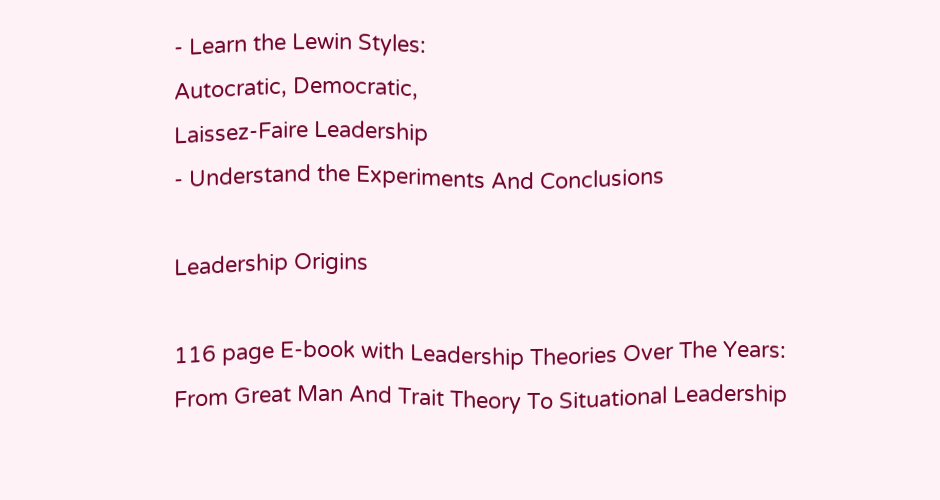- Learn the Lewin Styles:
Autocratic, Democratic,
Laissez-Faire Leadership
- Understand the Experiments And Conclusions

Leadership Origins

116 page E-book with Leadership Theories Over The Years: From Great Man And Trait Theory To Situational Leadership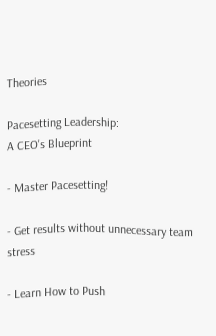Theories

Pacesetting Leadership:
A CEO's Blueprint

- Master Pacesetting!

- Get results without unnecessary team stress

- Learn How to Push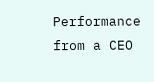Performance from a CEO